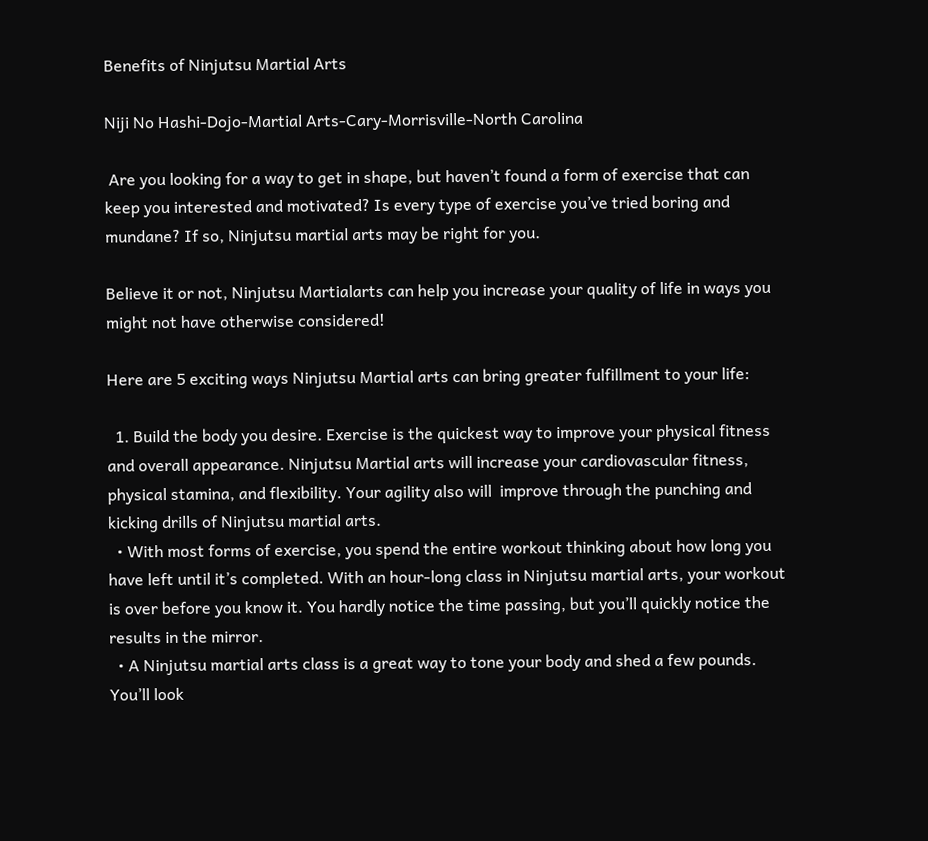Benefits of Ninjutsu Martial Arts

Niji No Hashi-Dojo-Martial Arts-Cary-Morrisville-North Carolina

 Are you looking for a way to get in shape, but haven’t found a form of exercise that can keep you interested and motivated? Is every type of exercise you’ve tried boring and mundane? If so, Ninjutsu martial arts may be right for you.

Believe it or not, Ninjutsu Martialarts can help you increase your quality of life in ways you might not have otherwise considered!

Here are 5 exciting ways Ninjutsu Martial arts can bring greater fulfillment to your life:

  1. Build the body you desire. Exercise is the quickest way to improve your physical fitness and overall appearance. Ninjutsu Martial arts will increase your cardiovascular fitness, physical stamina, and flexibility. Your agility also will  improve through the punching and kicking drills of Ninjutsu martial arts.
  • With most forms of exercise, you spend the entire workout thinking about how long you have left until it’s completed. With an hour-long class in Ninjutsu martial arts, your workout is over before you know it. You hardly notice the time passing, but you’ll quickly notice the results in the mirror.
  • A Ninjutsu martial arts class is a great way to tone your body and shed a few pounds. You’ll look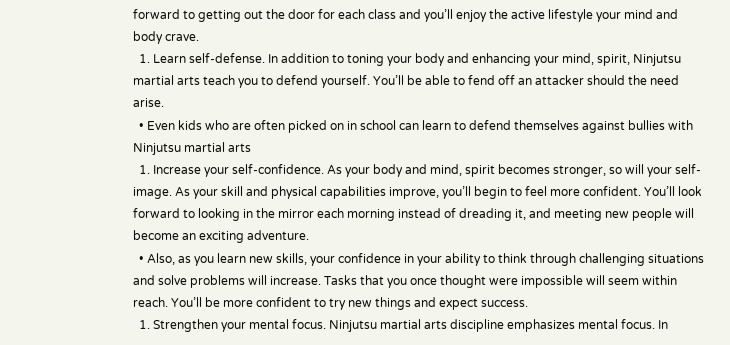forward to getting out the door for each class and you’ll enjoy the active lifestyle your mind and body crave.
  1. Learn self-defense. In addition to toning your body and enhancing your mind, spirit, Ninjutsu martial arts teach you to defend yourself. You’ll be able to fend off an attacker should the need arise.
  • Even kids who are often picked on in school can learn to defend themselves against bullies with Ninjutsu martial arts
  1. Increase your self-confidence. As your body and mind, spirit becomes stronger, so will your self-image. As your skill and physical capabilities improve, you’ll begin to feel more confident. You’ll look forward to looking in the mirror each morning instead of dreading it, and meeting new people will become an exciting adventure.
  • Also, as you learn new skills, your confidence in your ability to think through challenging situations and solve problems will increase. Tasks that you once thought were impossible will seem within reach. You’ll be more confident to try new things and expect success.
  1. Strengthen your mental focus. Ninjutsu martial arts discipline emphasizes mental focus. In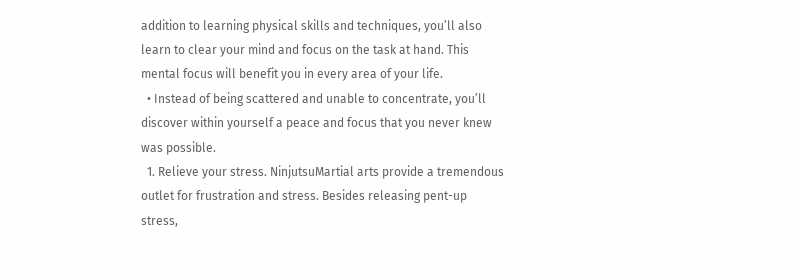addition to learning physical skills and techniques, you’ll also learn to clear your mind and focus on the task at hand. This mental focus will benefit you in every area of your life.
  • Instead of being scattered and unable to concentrate, you’ll discover within yourself a peace and focus that you never knew was possible.
  1. Relieve your stress. NinjutsuMartial arts provide a tremendous outlet for frustration and stress. Besides releasing pent-up stress,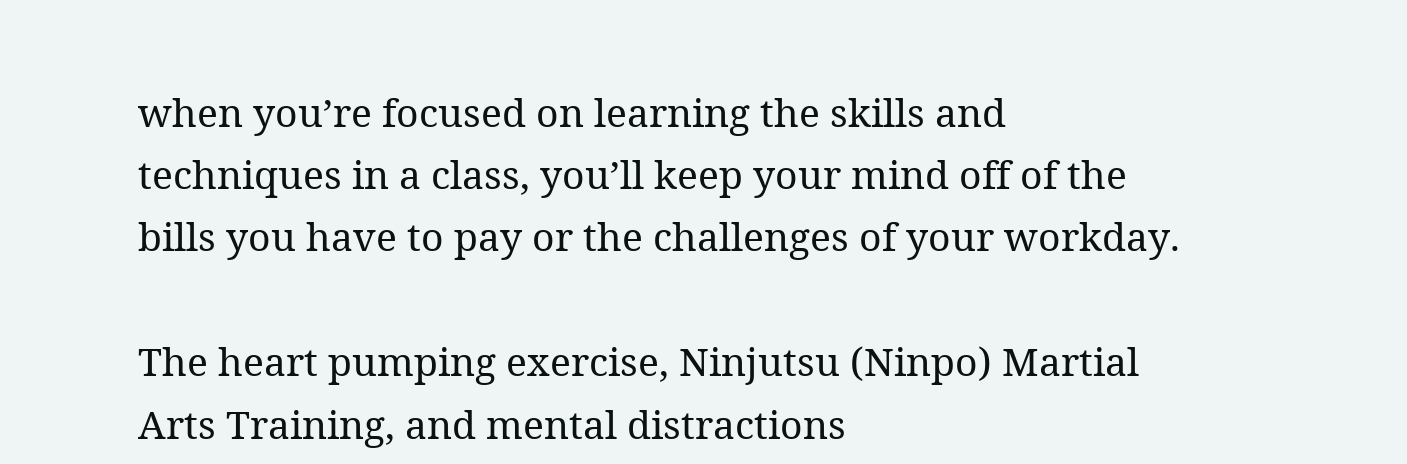when you’re focused on learning the skills and techniques in a class, you’ll keep your mind off of the bills you have to pay or the challenges of your workday.

The heart pumping exercise, Ninjutsu (Ninpo) Martial Arts Training, and mental distractions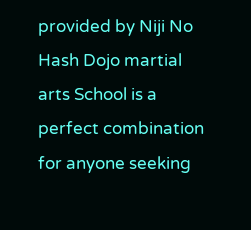provided by Niji No Hash Dojo martial arts School is a perfect combination for anyone seeking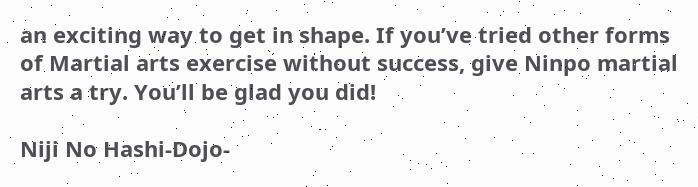an exciting way to get in shape. If you’ve tried other forms of Martial arts exercise without success, give Ninpo martial arts a try. You’ll be glad you did!

Niji No Hashi-Dojo-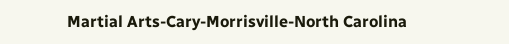Martial Arts-Cary-Morrisville-North Carolina